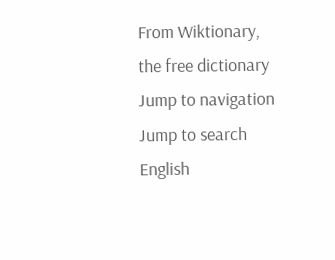From Wiktionary, the free dictionary
Jump to navigation Jump to search
English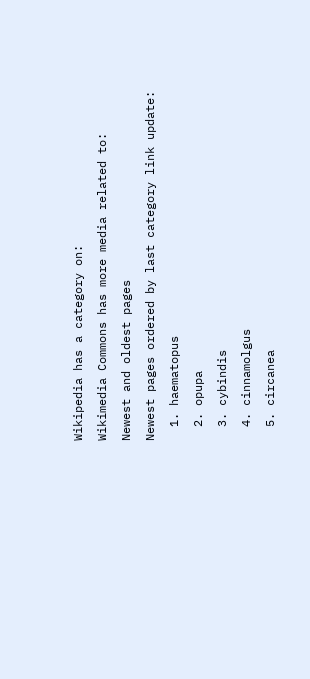Wikipedia has a category on:
Wikimedia Commons has more media related to:
Newest and oldest pages
Newest pages ordered by last category link update:
  1. haematopus
  2. opupa
  3. cybindis
  4. cinnamolgus
  5. circanea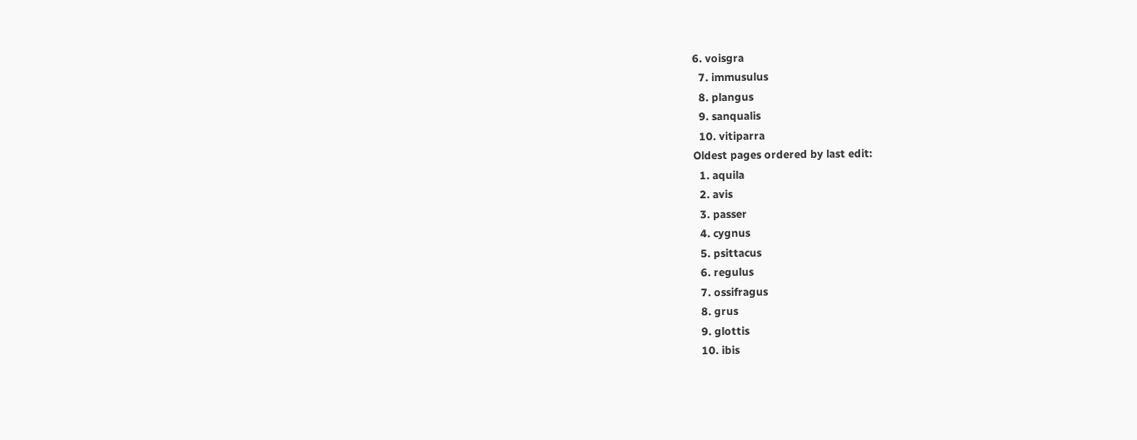6. voisgra
  7. immusulus
  8. plangus
  9. sanqualis
  10. vitiparra
Oldest pages ordered by last edit:
  1. aquila
  2. avis
  3. passer
  4. cygnus
  5. psittacus
  6. regulus
  7. ossifragus
  8. grus
  9. glottis
  10. ibis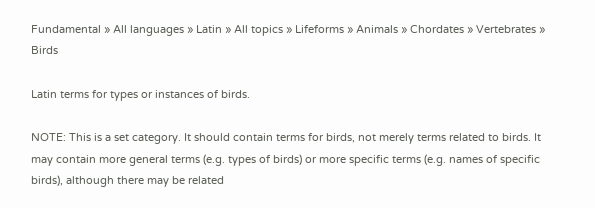Fundamental » All languages » Latin » All topics » Lifeforms » Animals » Chordates » Vertebrates » Birds

Latin terms for types or instances of birds.

NOTE: This is a set category. It should contain terms for birds, not merely terms related to birds. It may contain more general terms (e.g. types of birds) or more specific terms (e.g. names of specific birds), although there may be related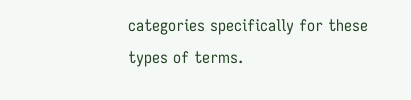categories specifically for these types of terms.